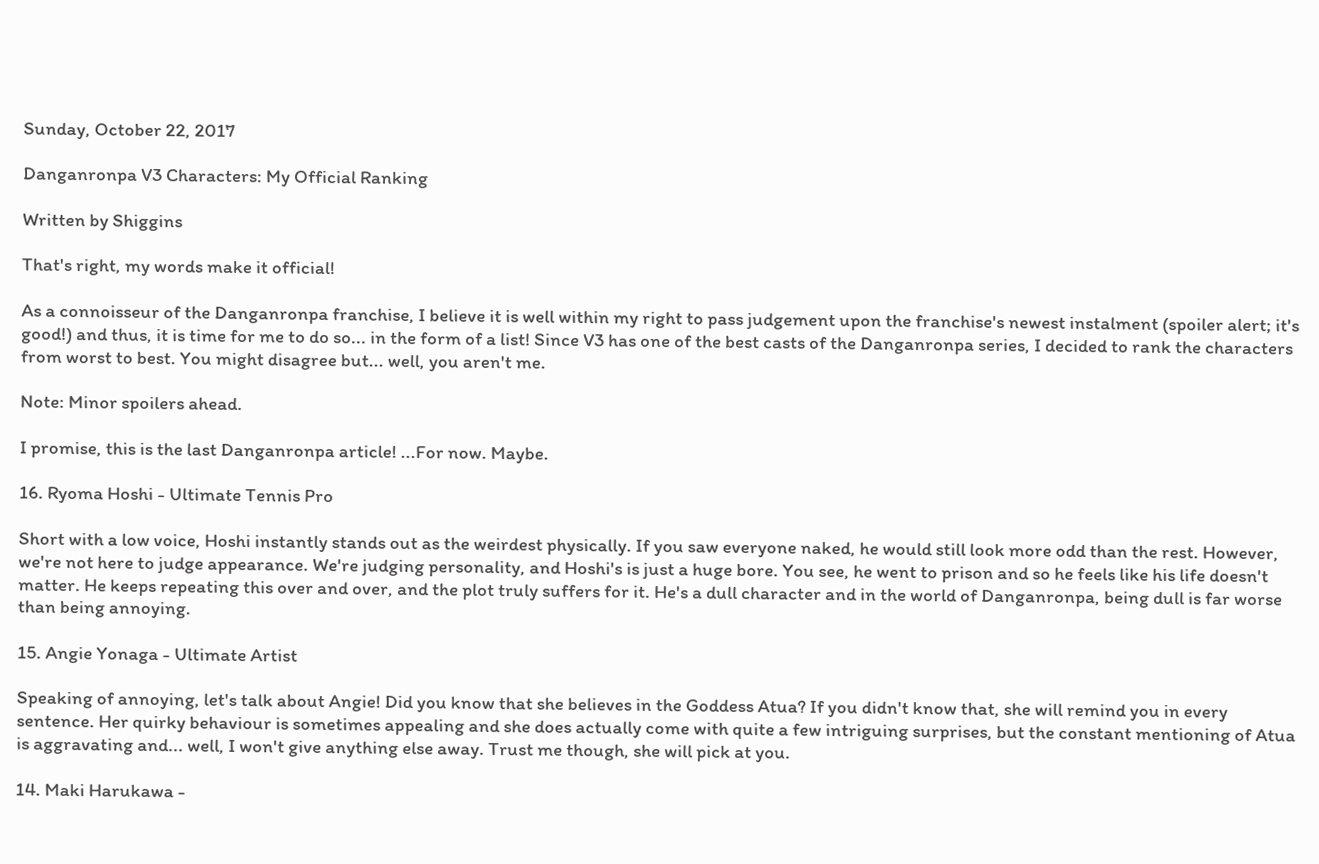Sunday, October 22, 2017

Danganronpa V3 Characters: My Official Ranking

Written by Shiggins

That's right, my words make it official!

As a connoisseur of the Danganronpa franchise, I believe it is well within my right to pass judgement upon the franchise's newest instalment (spoiler alert; it's good!) and thus, it is time for me to do so... in the form of a list! Since V3 has one of the best casts of the Danganronpa series, I decided to rank the characters from worst to best. You might disagree but... well, you aren't me.

Note: Minor spoilers ahead.

I promise, this is the last Danganronpa article! ...For now. Maybe.

16. Ryoma Hoshi - Ultimate Tennis Pro

Short with a low voice, Hoshi instantly stands out as the weirdest physically. If you saw everyone naked, he would still look more odd than the rest. However, we're not here to judge appearance. We're judging personality, and Hoshi's is just a huge bore. You see, he went to prison and so he feels like his life doesn't matter. He keeps repeating this over and over, and the plot truly suffers for it. He's a dull character and in the world of Danganronpa, being dull is far worse than being annoying.

15. Angie Yonaga - Ultimate Artist

Speaking of annoying, let's talk about Angie! Did you know that she believes in the Goddess Atua? If you didn't know that, she will remind you in every sentence. Her quirky behaviour is sometimes appealing and she does actually come with quite a few intriguing surprises, but the constant mentioning of Atua is aggravating and... well, I won't give anything else away. Trust me though, she will pick at you.

14. Maki Harukawa -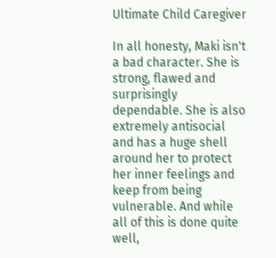Ultimate Child Caregiver

In all honesty, Maki isn't a bad character. She is strong, flawed and surprisingly dependable. She is also extremely antisocial and has a huge shell around her to protect her inner feelings and keep from being vulnerable. And while all of this is done quite well,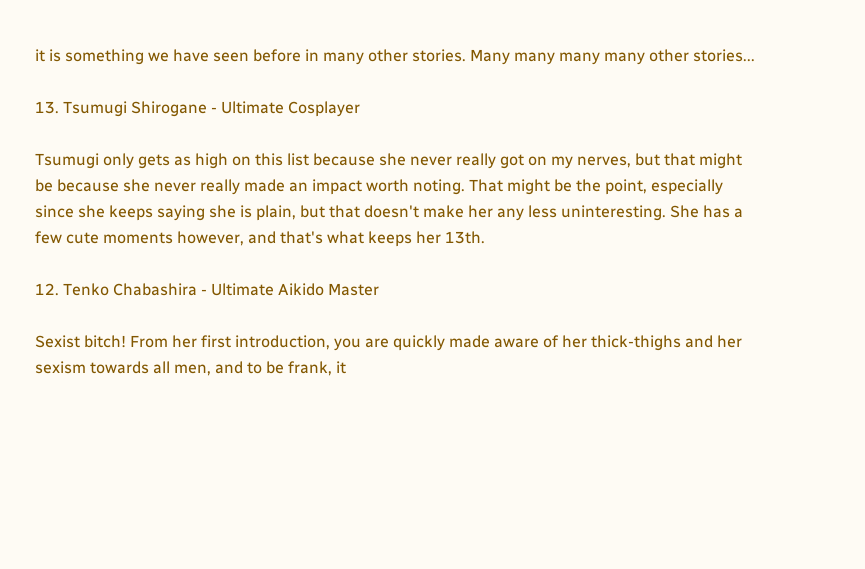it is something we have seen before in many other stories. Many many many many other stories...

13. Tsumugi Shirogane - Ultimate Cosplayer

Tsumugi only gets as high on this list because she never really got on my nerves, but that might be because she never really made an impact worth noting. That might be the point, especially since she keeps saying she is plain, but that doesn't make her any less uninteresting. She has a few cute moments however, and that's what keeps her 13th.

12. Tenko Chabashira - Ultimate Aikido Master

Sexist bitch! From her first introduction, you are quickly made aware of her thick-thighs and her sexism towards all men, and to be frank, it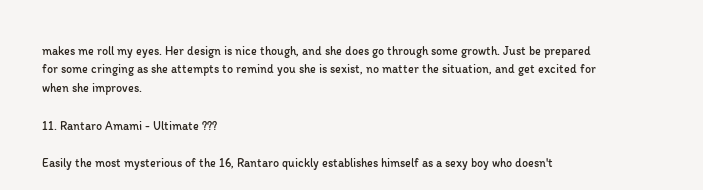makes me roll my eyes. Her design is nice though, and she does go through some growth. Just be prepared for some cringing as she attempts to remind you she is sexist, no matter the situation, and get excited for when she improves.

11. Rantaro Amami - Ultimate ???

Easily the most mysterious of the 16, Rantaro quickly establishes himself as a sexy boy who doesn't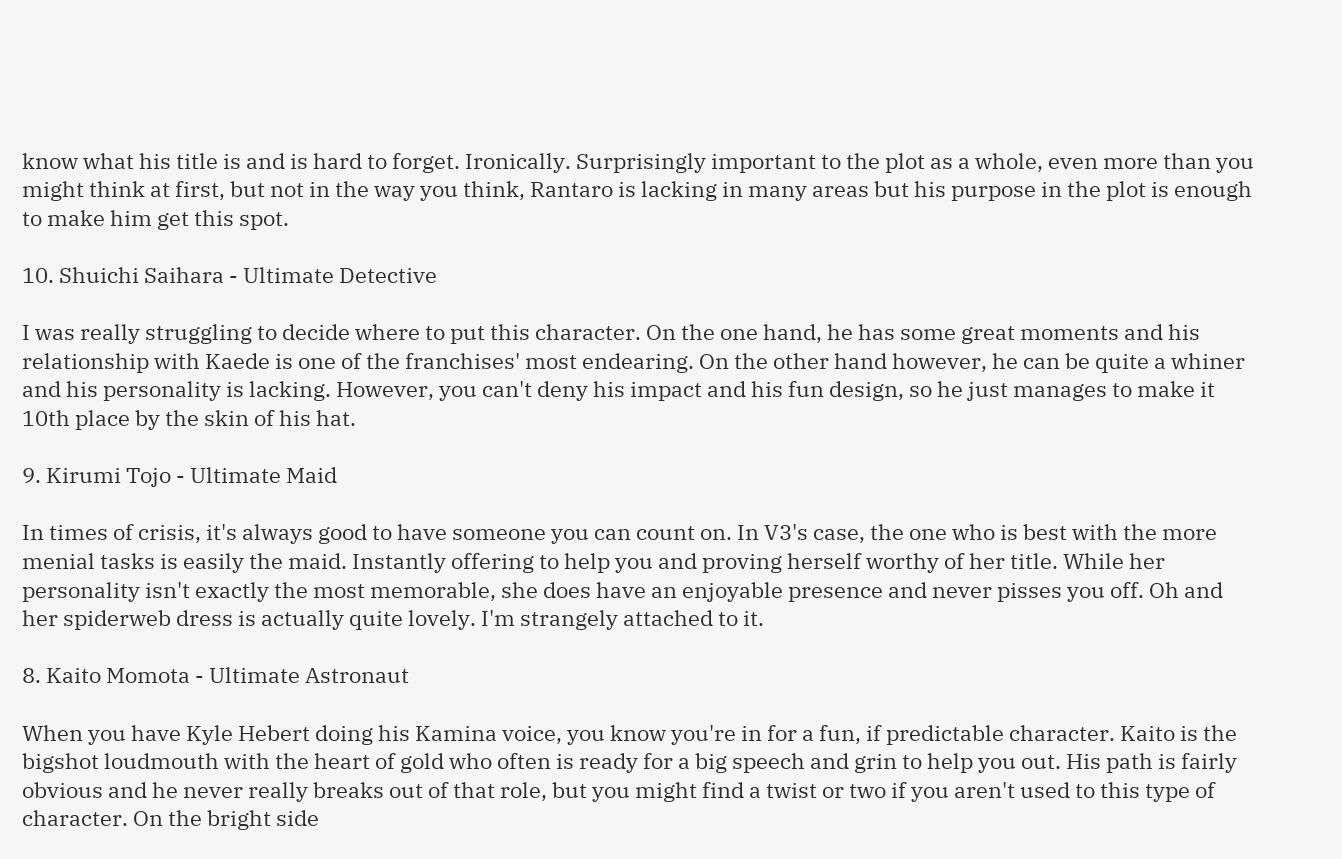know what his title is and is hard to forget. Ironically. Surprisingly important to the plot as a whole, even more than you might think at first, but not in the way you think, Rantaro is lacking in many areas but his purpose in the plot is enough to make him get this spot.

10. Shuichi Saihara - Ultimate Detective

I was really struggling to decide where to put this character. On the one hand, he has some great moments and his relationship with Kaede is one of the franchises' most endearing. On the other hand however, he can be quite a whiner and his personality is lacking. However, you can't deny his impact and his fun design, so he just manages to make it 10th place by the skin of his hat.

9. Kirumi Tojo - Ultimate Maid

In times of crisis, it's always good to have someone you can count on. In V3's case, the one who is best with the more menial tasks is easily the maid. Instantly offering to help you and proving herself worthy of her title. While her personality isn't exactly the most memorable, she does have an enjoyable presence and never pisses you off. Oh and her spiderweb dress is actually quite lovely. I'm strangely attached to it.

8. Kaito Momota - Ultimate Astronaut

When you have Kyle Hebert doing his Kamina voice, you know you're in for a fun, if predictable character. Kaito is the bigshot loudmouth with the heart of gold who often is ready for a big speech and grin to help you out. His path is fairly obvious and he never really breaks out of that role, but you might find a twist or two if you aren't used to this type of character. On the bright side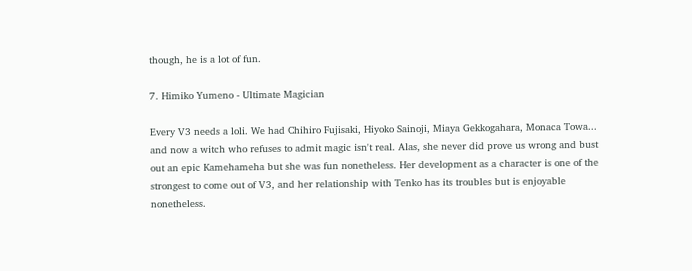though, he is a lot of fun.

7. Himiko Yumeno - Ultimate Magician

Every V3 needs a loli. We had Chihiro Fujisaki, Hiyoko Sainoji, Miaya Gekkogahara, Monaca Towa... and now a witch who refuses to admit magic isn't real. Alas, she never did prove us wrong and bust out an epic Kamehameha but she was fun nonetheless. Her development as a character is one of the strongest to come out of V3, and her relationship with Tenko has its troubles but is enjoyable nonetheless.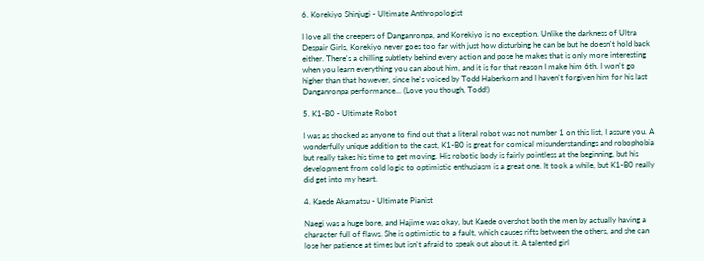6. Korekiyo Shinjugi - Ultimate Anthropologist

I love all the creepers of Danganronpa, and Korekiyo is no exception. Unlike the darkness of Ultra Despair Girls, Korekiyo never goes too far with just how disturbing he can be but he doesn't hold back either. There's a chilling subtlety behind every action and pose he makes that is only more interesting when you learn everything you can about him, and it is for that reason I make him 6th. I won't go higher than that however, since he's voiced by Todd Haberkorn and I haven't forgiven him for his last Danganronpa performance... (Love you though, Todd!)

5. K1-B0 - Ultimate Robot

I was as shocked as anyone to find out that a literal robot was not number 1 on this list, I assure you. A wonderfully unique addition to the cast, K1-B0 is great for comical misunderstandings and robophobia but really takes his time to get moving. His robotic body is fairly pointless at the beginning, but his development from cold logic to optimistic enthusiasm is a great one. It took a while, but K1-B0 really did get into my heart.

4. Kaede Akamatsu - Ultimate Pianist

Naegi was a huge bore, and Hajime was okay, but Kaede overshot both the men by actually having a character full of flaws. She is optimistic to a fault, which causes rifts between the others, and she can lose her patience at times but isn't afraid to speak out about it. A talented girl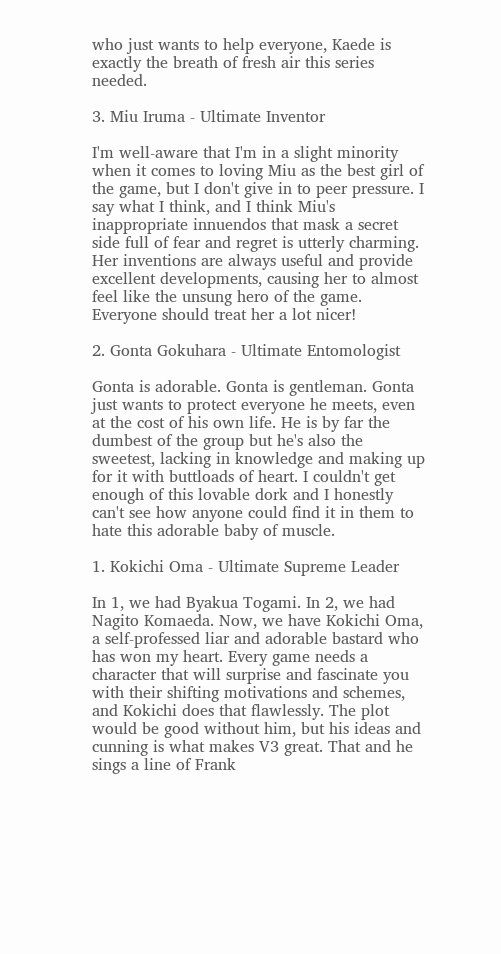who just wants to help everyone, Kaede is exactly the breath of fresh air this series needed.

3. Miu Iruma - Ultimate Inventor

I'm well-aware that I'm in a slight minority when it comes to loving Miu as the best girl of the game, but I don't give in to peer pressure. I say what I think, and I think Miu's inappropriate innuendos that mask a secret side full of fear and regret is utterly charming. Her inventions are always useful and provide excellent developments, causing her to almost feel like the unsung hero of the game. Everyone should treat her a lot nicer!

2. Gonta Gokuhara - Ultimate Entomologist

Gonta is adorable. Gonta is gentleman. Gonta just wants to protect everyone he meets, even at the cost of his own life. He is by far the dumbest of the group but he's also the sweetest, lacking in knowledge and making up for it with buttloads of heart. I couldn't get enough of this lovable dork and I honestly can't see how anyone could find it in them to hate this adorable baby of muscle.

1. Kokichi Oma - Ultimate Supreme Leader

In 1, we had Byakua Togami. In 2, we had Nagito Komaeda. Now, we have Kokichi Oma, a self-professed liar and adorable bastard who has won my heart. Every game needs a character that will surprise and fascinate you with their shifting motivations and schemes, and Kokichi does that flawlessly. The plot would be good without him, but his ideas and cunning is what makes V3 great. That and he sings a line of Frank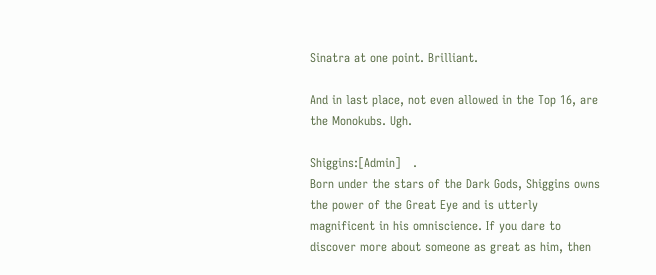Sinatra at one point. Brilliant.

And in last place, not even allowed in the Top 16, are the Monokubs. Ugh.

Shiggins:[Admin]   .
Born under the stars of the Dark Gods, Shiggins owns the power of the Great Eye and is utterly magnificent in his omniscience. If you dare to discover more about someone as great as him, then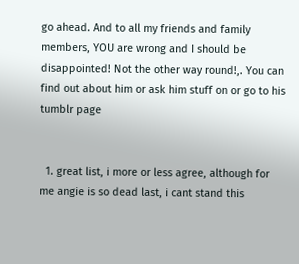go ahead. And to all my friends and family members, YOU are wrong and I should be disappointed! Not the other way round!,. You can find out about him or ask him stuff on or go to his tumblr page


  1. great list, i more or less agree, although for me angie is so dead last, i cant stand this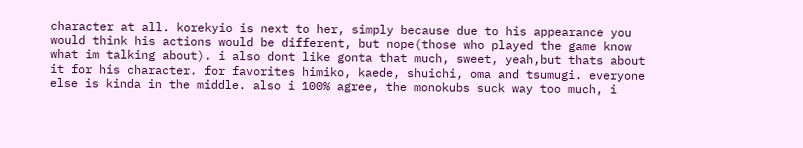character at all. korekyio is next to her, simply because due to his appearance you would think his actions would be different, but nope(those who played the game know what im talking about). i also dont like gonta that much, sweet, yeah,but thats about it for his character. for favorites himiko, kaede, shuichi, oma and tsumugi. everyone else is kinda in the middle. also i 100% agree, the monokubs suck way too much, i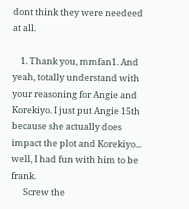dont think they were needeed at all.

    1. Thank you, mmfan1. And yeah, totally understand with your reasoning for Angie and Korekiyo. I just put Angie 15th because she actually does impact the plot and Korekiyo... well, I had fun with him to be frank.
      Screw the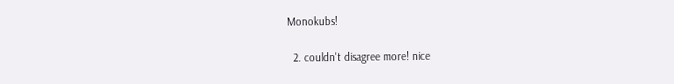Monokubs!

  2. couldn't disagree more! nice